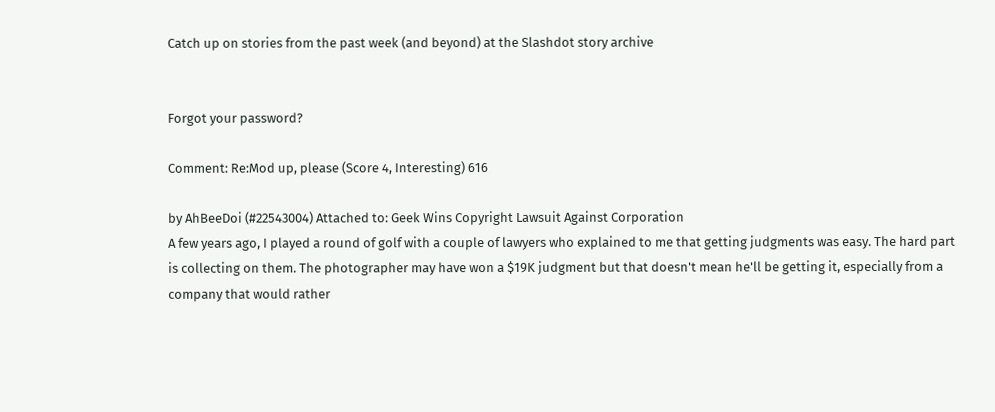Catch up on stories from the past week (and beyond) at the Slashdot story archive


Forgot your password?

Comment: Re:Mod up, please (Score 4, Interesting) 616

by AhBeeDoi (#22543004) Attached to: Geek Wins Copyright Lawsuit Against Corporation
A few years ago, I played a round of golf with a couple of lawyers who explained to me that getting judgments was easy. The hard part is collecting on them. The photographer may have won a $19K judgment but that doesn't mean he'll be getting it, especially from a company that would rather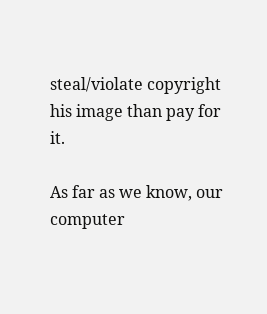steal/violate copyright his image than pay for it.

As far as we know, our computer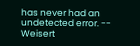has never had an undetected error. -- Weisert